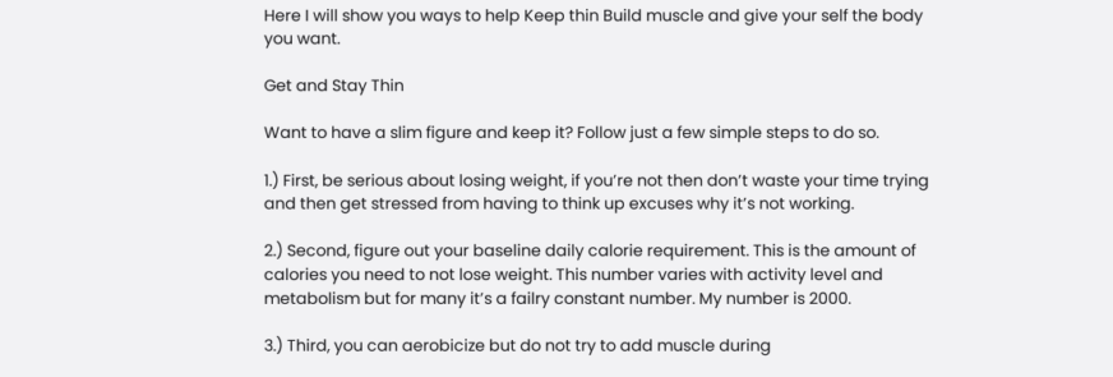Here I will show you ways to help Keep thin Build muscle and give your self the body you want.

Get and Stay Thin

Want to have a slim figure and keep it? Follow just a few simple steps to do so.

1.) First, be serious about losing weight, if you’re not then don’t waste your time trying and then get stressed from having to think up excuses why it’s not working.

2.) Second, figure out your baseline daily calorie requirement. This is the amount of calories you need to not lose weight. This number varies with activity level and metabolism but for many it’s a failry constant number. My number is 2000.

3.) Third, you can aerobicize but do not try to add muscle during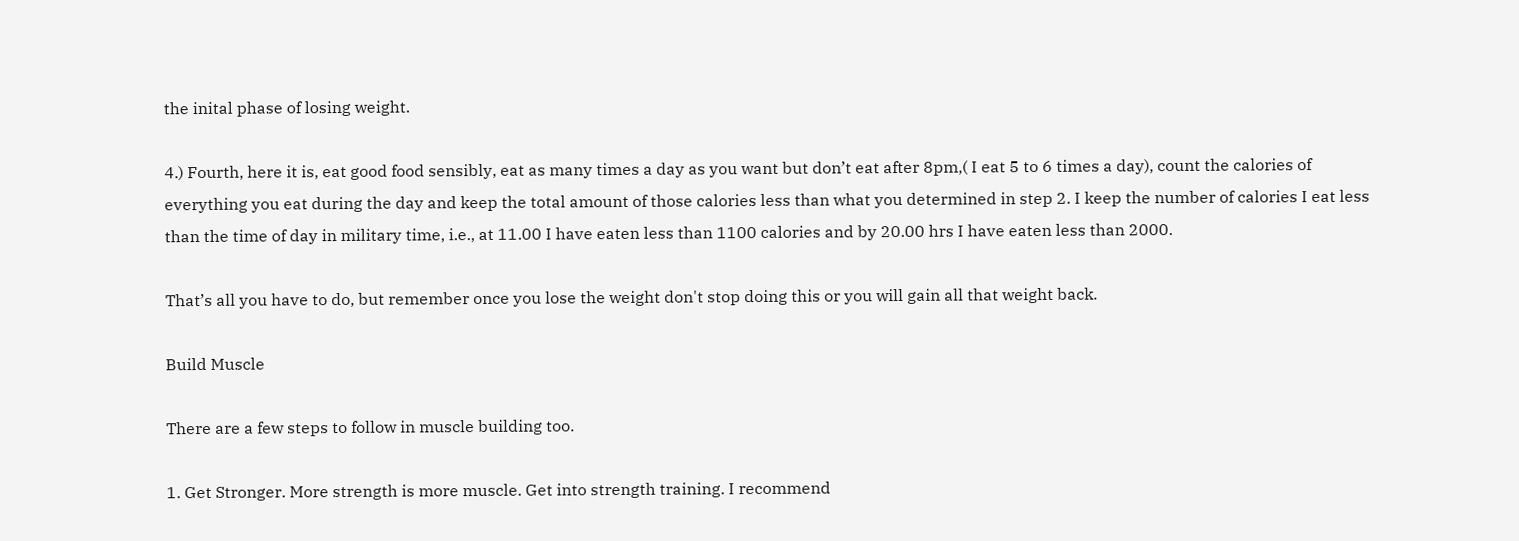the inital phase of losing weight.

4.) Fourth, here it is, eat good food sensibly, eat as many times a day as you want but don’t eat after 8pm,( I eat 5 to 6 times a day), count the calories of everything you eat during the day and keep the total amount of those calories less than what you determined in step 2. I keep the number of calories I eat less than the time of day in military time, i.e., at 11.00 I have eaten less than 1100 calories and by 20.00 hrs I have eaten less than 2000.

That’s all you have to do, but remember once you lose the weight don't stop doing this or you will gain all that weight back.

Build Muscle

There are a few steps to follow in muscle building too.

1. Get Stronger. More strength is more muscle. Get into strength training. I recommend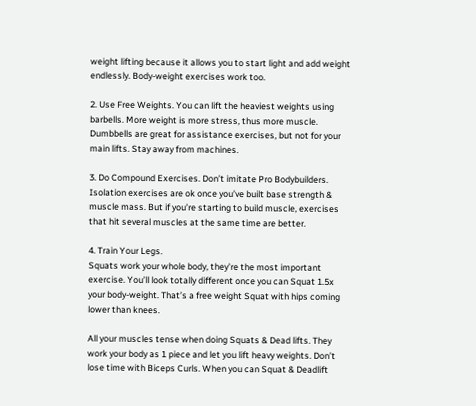weight lifting because it allows you to start light and add weight endlessly. Body-weight exercises work too.

2. Use Free Weights. You can lift the heaviest weights using barbells. More weight is more stress, thus more muscle. Dumbbells are great for assistance exercises, but not for your main lifts. Stay away from machines.

3. Do Compound Exercises. Don’t imitate Pro Bodybuilders. Isolation exercises are ok once you’ve built base strength & muscle mass. But if you’re starting to build muscle, exercises that hit several muscles at the same time are better.

4. Train Your Legs.
Squats work your whole body, they’re the most important exercise. You’ll look totally different once you can Squat 1.5x your body-weight. That’s a free weight Squat with hips coming lower than knees.

All your muscles tense when doing Squats & Dead lifts. They work your body as 1 piece and let you lift heavy weights. Don’t lose time with Biceps Curls. When you can Squat & Deadlift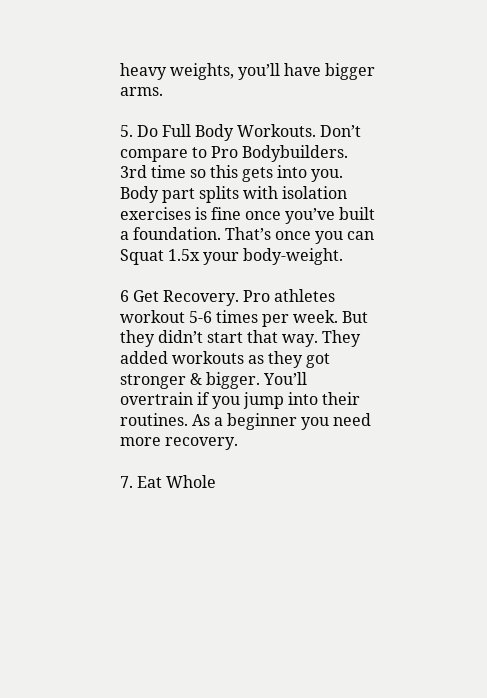heavy weights, you’ll have bigger arms.

5. Do Full Body Workouts. Don’t compare to Pro Bodybuilders. 3rd time so this gets into you. Body part splits with isolation exercises is fine once you’ve built a foundation. That’s once you can Squat 1.5x your body-weight.

6 Get Recovery. Pro athletes workout 5-6 times per week. But they didn’t start that way. They added workouts as they got stronger & bigger. You’ll overtrain if you jump into their routines. As a beginner you need more recovery.

7. Eat Whole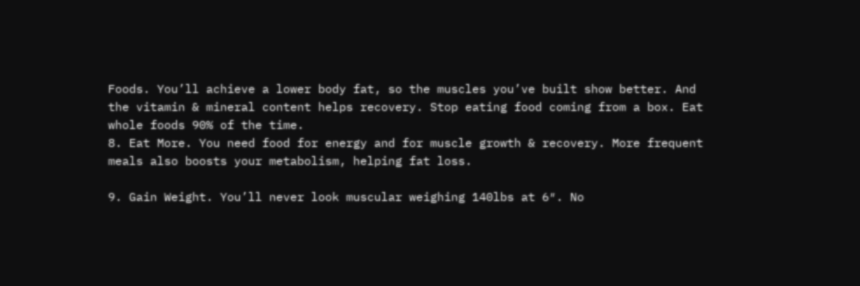Foods. You’ll achieve a lower body fat, so the muscles you’ve built show better. And the vitamin & mineral content helps recovery. Stop eating food coming from a box. Eat whole foods 90% of the time.
8. Eat More. You need food for energy and for muscle growth & recovery. More frequent meals also boosts your metabolism, helping fat loss.

9. Gain Weight. You’ll never look muscular weighing 140lbs at 6″. No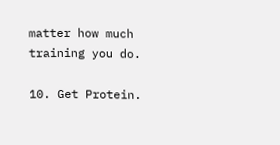matter how much training you do.

10. Get Protein.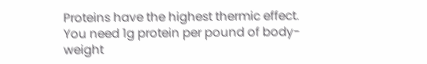Proteins have the highest thermic effect. You need 1g protein per pound of body-weight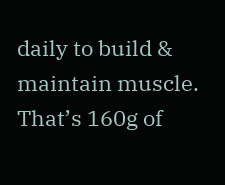daily to build & maintain muscle. That’s 160g of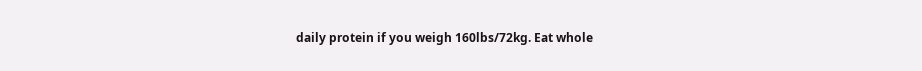daily protein if you weigh 160lbs/72kg. Eat whole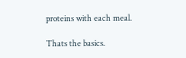proteins with each meal.

Thats the basics.